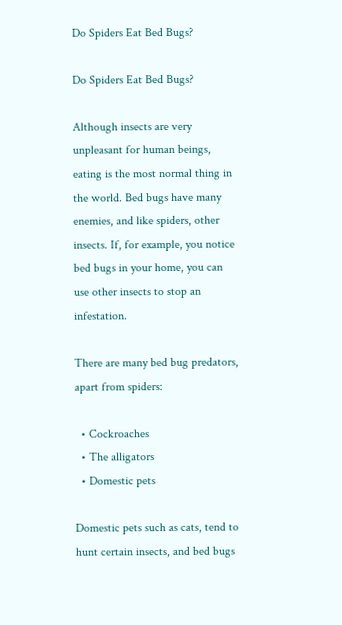Do Spiders Eat Bed Bugs?

Do Spiders Eat Bed Bugs?

Although insects are very unpleasant for human beings, eating is the most normal thing in the world. Bed bugs have many enemies, and like spiders, other insects. If, for example, you notice bed bugs in your home, you can use other insects to stop an infestation.

There are many bed bug predators, apart from spiders:

  • Cockroaches
  • The alligators
  • Domestic pets

Domestic pets such as cats, tend to hunt certain insects, and bed bugs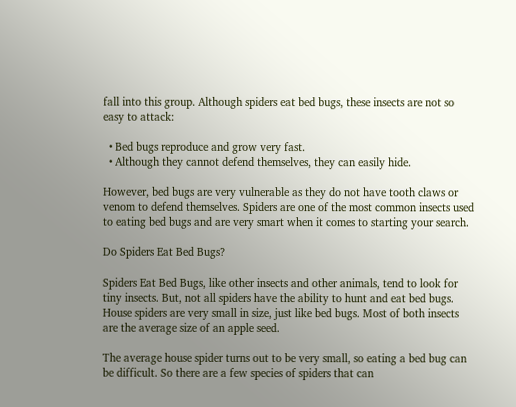fall into this group. Although spiders eat bed bugs, these insects are not so easy to attack:

  • Bed bugs reproduce and grow very fast.
  • Although they cannot defend themselves, they can easily hide.

However, bed bugs are very vulnerable as they do not have tooth claws or venom to defend themselves. Spiders are one of the most common insects used to eating bed bugs and are very smart when it comes to starting your search.

Do Spiders Eat Bed Bugs?

Spiders Eat Bed Bugs, like other insects and other animals, tend to look for tiny insects. But, not all spiders have the ability to hunt and eat bed bugs. House spiders are very small in size, just like bed bugs. Most of both insects are the average size of an apple seed.

The average house spider turns out to be very small, so eating a bed bug can be difficult. So there are a few species of spiders that can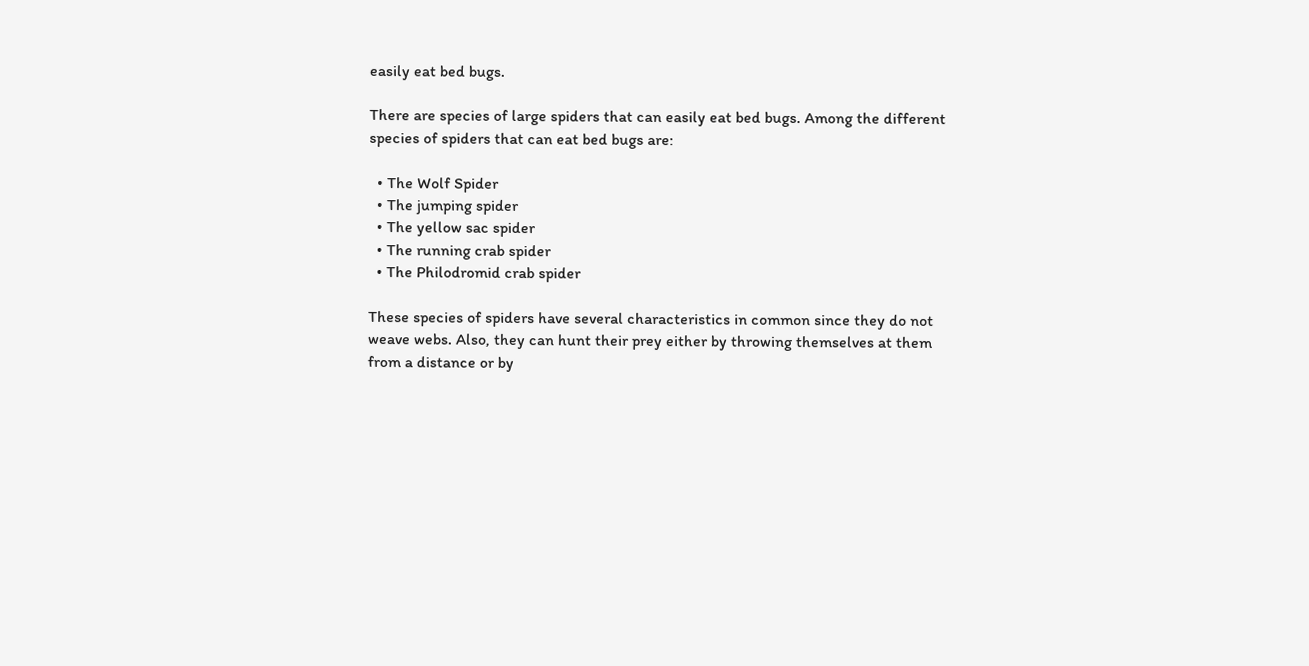easily eat bed bugs.

There are species of large spiders that can easily eat bed bugs. Among the different species of spiders that can eat bed bugs are:

  • The Wolf Spider
  • The jumping spider
  • The yellow sac spider
  • The running crab spider
  • The Philodromid crab spider

These species of spiders have several characteristics in common since they do not weave webs. Also, they can hunt their prey either by throwing themselves at them from a distance or by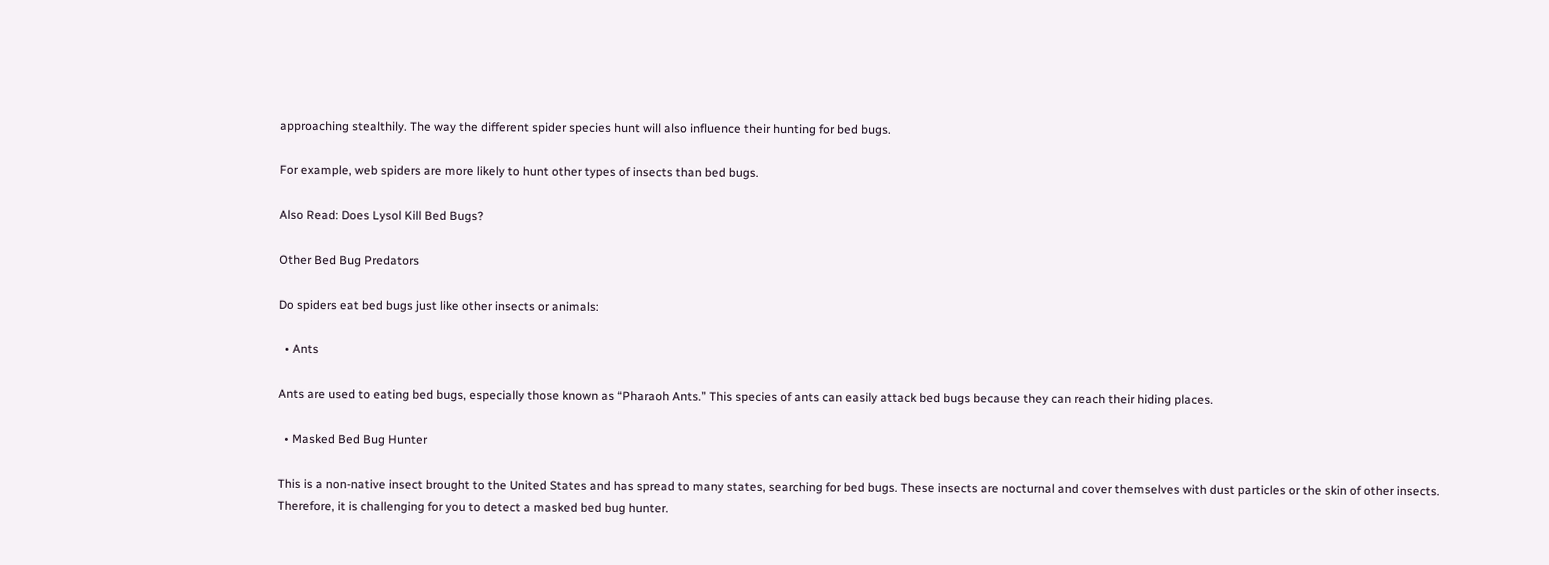approaching stealthily. The way the different spider species hunt will also influence their hunting for bed bugs.

For example, web spiders are more likely to hunt other types of insects than bed bugs.

Also Read: Does Lysol Kill Bed Bugs?

Other Bed Bug Predators

Do spiders eat bed bugs just like other insects or animals:

  • Ants

Ants are used to eating bed bugs, especially those known as “Pharaoh Ants.” This species of ants can easily attack bed bugs because they can reach their hiding places.

  • Masked Bed Bug Hunter

This is a non-native insect brought to the United States and has spread to many states, searching for bed bugs. These insects are nocturnal and cover themselves with dust particles or the skin of other insects. Therefore, it is challenging for you to detect a masked bed bug hunter.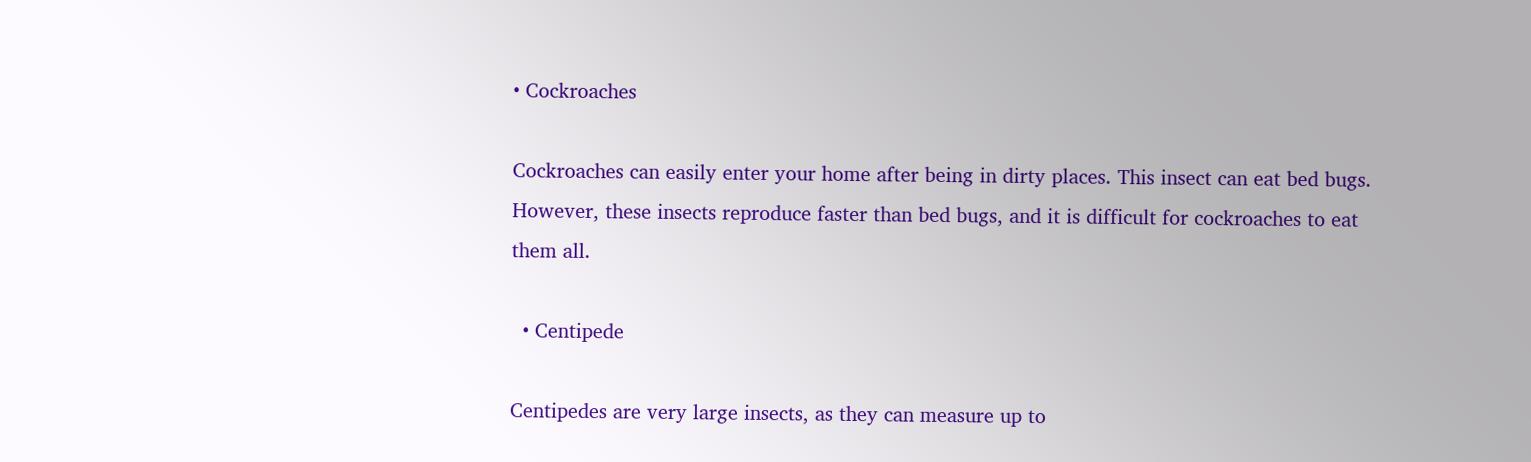• Cockroaches

Cockroaches can easily enter your home after being in dirty places. This insect can eat bed bugs. However, these insects reproduce faster than bed bugs, and it is difficult for cockroaches to eat them all.

  • Centipede

Centipedes are very large insects, as they can measure up to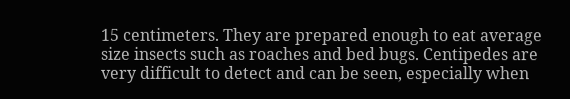15 centimeters. They are prepared enough to eat average size insects such as roaches and bed bugs. Centipedes are very difficult to detect and can be seen, especially when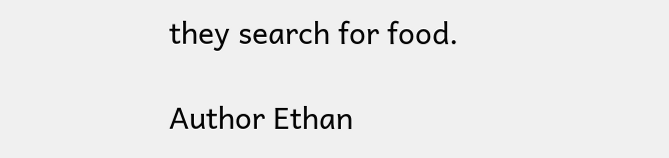they search for food.

Author Ethan